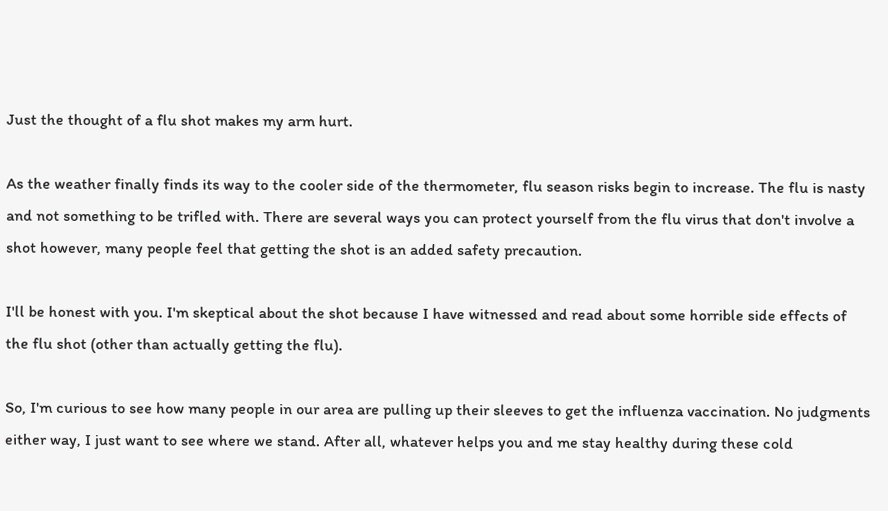Just the thought of a flu shot makes my arm hurt.

As the weather finally finds its way to the cooler side of the thermometer, flu season risks begin to increase. The flu is nasty and not something to be trifled with. There are several ways you can protect yourself from the flu virus that don't involve a shot however, many people feel that getting the shot is an added safety precaution.

I'll be honest with you. I'm skeptical about the shot because I have witnessed and read about some horrible side effects of the flu shot (other than actually getting the flu).

So, I'm curious to see how many people in our area are pulling up their sleeves to get the influenza vaccination. No judgments either way, I just want to see where we stand. After all, whatever helps you and me stay healthy during these cold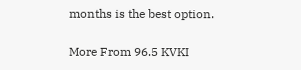months is the best option.

More From 96.5 KVKI